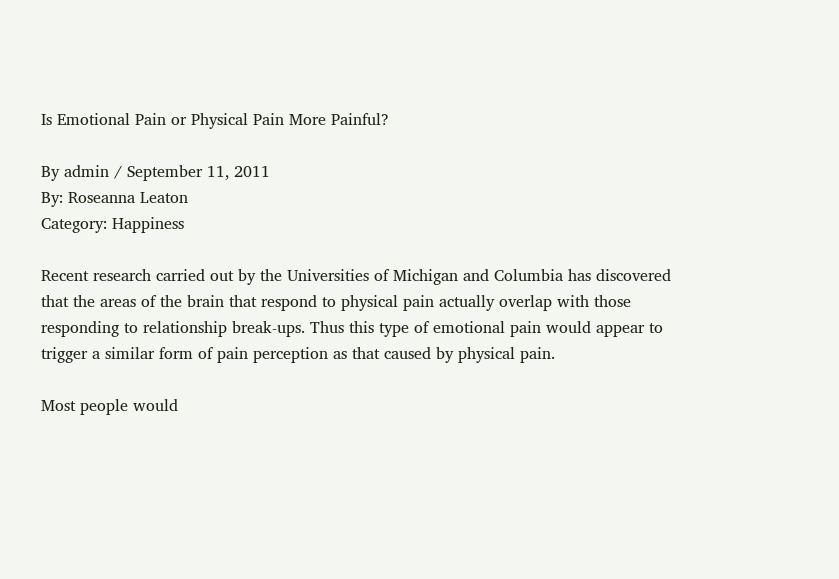Is Emotional Pain or Physical Pain More Painful?

By admin / September 11, 2011
By: Roseanna Leaton
Category: Happiness

Recent research carried out by the Universities of Michigan and Columbia has discovered that the areas of the brain that respond to physical pain actually overlap with those responding to relationship break-ups. Thus this type of emotional pain would appear to trigger a similar form of pain perception as that caused by physical pain.

Most people would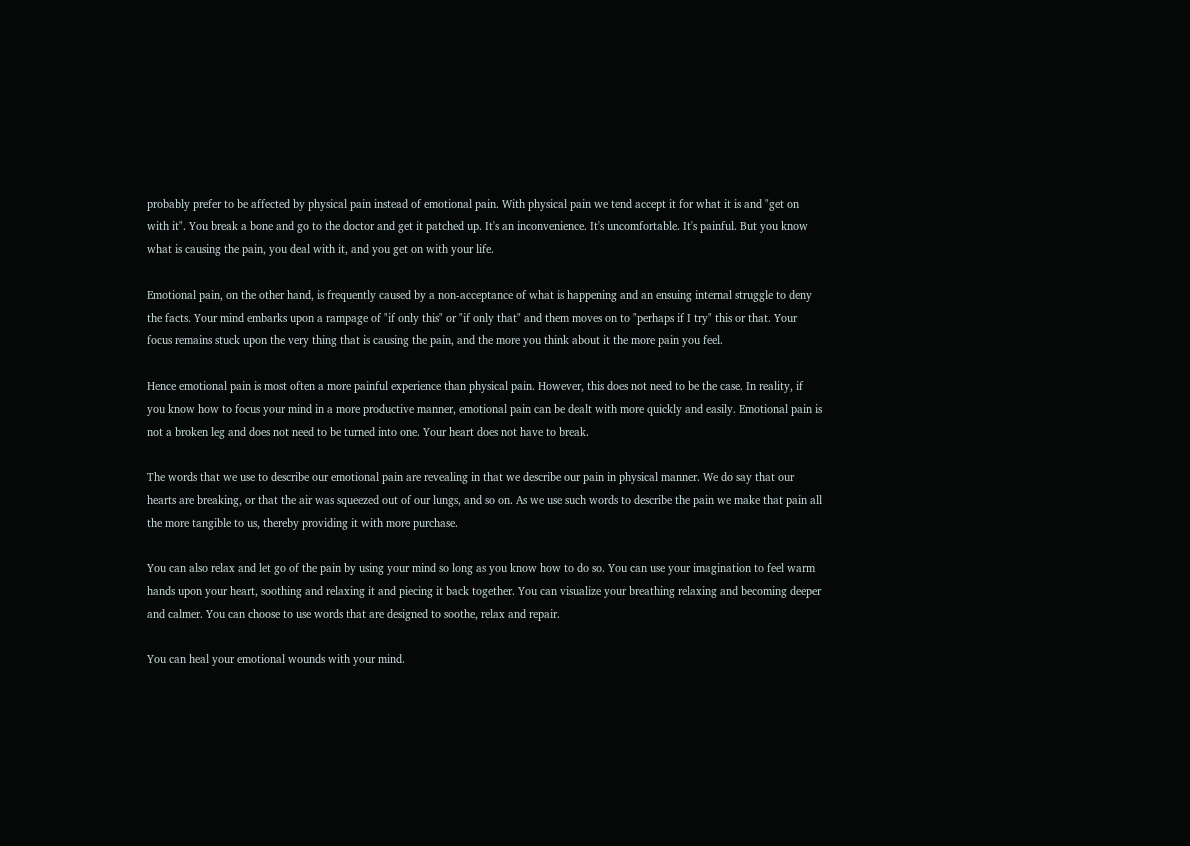probably prefer to be affected by physical pain instead of emotional pain. With physical pain we tend accept it for what it is and "get on with it". You break a bone and go to the doctor and get it patched up. It's an inconvenience. It's uncomfortable. It's painful. But you know what is causing the pain, you deal with it, and you get on with your life.

Emotional pain, on the other hand, is frequently caused by a non-acceptance of what is happening and an ensuing internal struggle to deny the facts. Your mind embarks upon a rampage of "if only this" or "if only that" and them moves on to "perhaps if I try" this or that. Your focus remains stuck upon the very thing that is causing the pain, and the more you think about it the more pain you feel.

Hence emotional pain is most often a more painful experience than physical pain. However, this does not need to be the case. In reality, if you know how to focus your mind in a more productive manner, emotional pain can be dealt with more quickly and easily. Emotional pain is not a broken leg and does not need to be turned into one. Your heart does not have to break.

The words that we use to describe our emotional pain are revealing in that we describe our pain in physical manner. We do say that our hearts are breaking, or that the air was squeezed out of our lungs, and so on. As we use such words to describe the pain we make that pain all the more tangible to us, thereby providing it with more purchase.

You can also relax and let go of the pain by using your mind so long as you know how to do so. You can use your imagination to feel warm hands upon your heart, soothing and relaxing it and piecing it back together. You can visualize your breathing relaxing and becoming deeper and calmer. You can choose to use words that are designed to soothe, relax and repair.

You can heal your emotional wounds with your mind.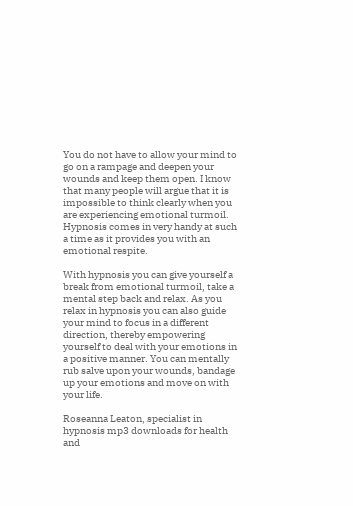You do not have to allow your mind to go on a rampage and deepen your wounds and keep them open. I know that many people will argue that it is impossible to think clearly when you are experiencing emotional turmoil. Hypnosis comes in very handy at such a time as it provides you with an emotional respite.

With hypnosis you can give yourself a break from emotional turmoil, take a mental step back and relax. As you relax in hypnosis you can also guide your mind to focus in a different direction, thereby empowering yourself to deal with your emotions in a positive manner. You can mentally rub salve upon your wounds, bandage up your emotions and move on with your life.

Roseanna Leaton, specialist in hypnosis mp3 downloads for health and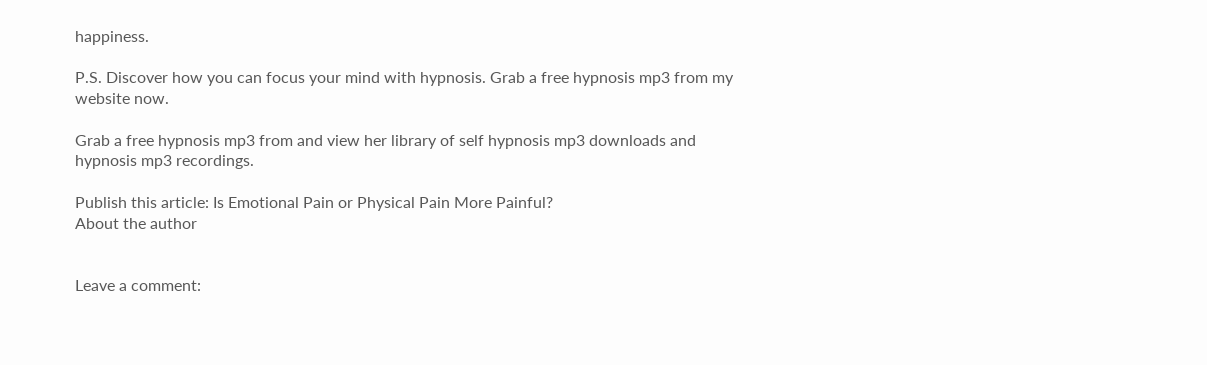happiness.

P.S. Discover how you can focus your mind with hypnosis. Grab a free hypnosis mp3 from my website now.

Grab a free hypnosis mp3 from and view her library of self hypnosis mp3 downloads and hypnosis mp3 recordings.

Publish this article: Is Emotional Pain or Physical Pain More Painful?
About the author


Leave a comment: